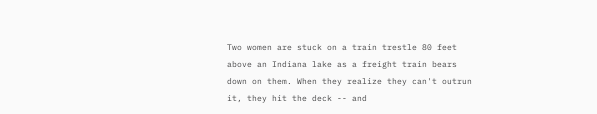Two women are stuck on a train trestle 80 feet above an Indiana lake as a freight train bears down on them. When they realize they can't outrun it, they hit the deck -- and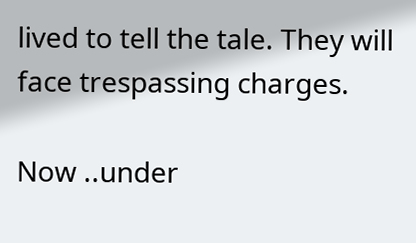lived to tell the tale. They will face trespassing charges.

Now ..under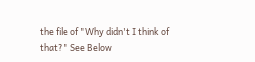the file of "Why didn't I think of that?" See Below